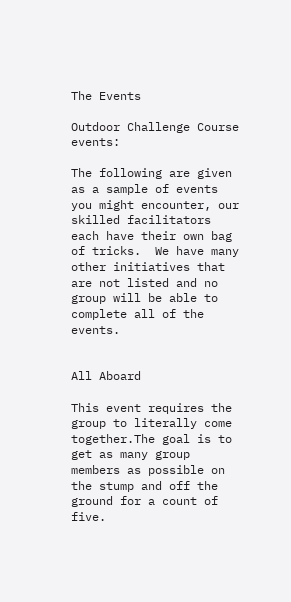The Events

Outdoor Challenge Course events:

The following are given as a sample of events you might encounter, our skilled facilitators each have their own bag of tricks.  We have many other initiatives that are not listed and no group will be able to complete all of the events.


All Aboard

This event requires the group to literally come together.The goal is to get as many group members as possible on the stump and off the ground for a count of five.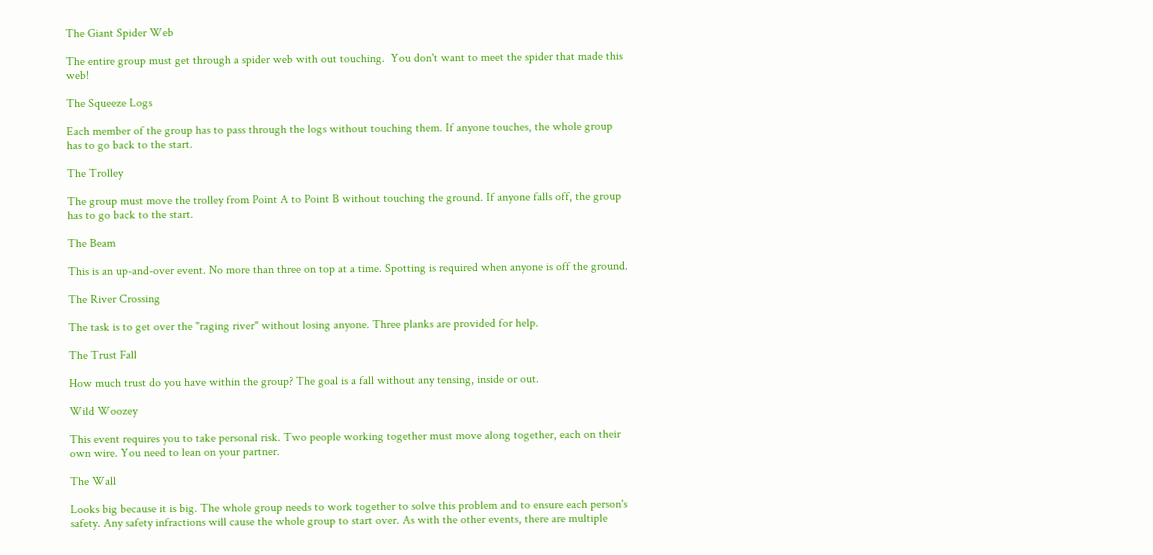The Giant Spider Web

The entire group must get through a spider web with out touching.  You don't want to meet the spider that made this web!

The Squeeze Logs

Each member of the group has to pass through the logs without touching them. If anyone touches, the whole group has to go back to the start.

The Trolley

The group must move the trolley from Point A to Point B without touching the ground. If anyone falls off, the group has to go back to the start.

The Beam

This is an up-and-over event. No more than three on top at a time. Spotting is required when anyone is off the ground.

The River Crossing

The task is to get over the "raging river" without losing anyone. Three planks are provided for help.

The Trust Fall

How much trust do you have within the group? The goal is a fall without any tensing, inside or out.

Wild Woozey

This event requires you to take personal risk. Two people working together must move along together, each on their own wire. You need to lean on your partner.

The Wall

Looks big because it is big. The whole group needs to work together to solve this problem and to ensure each person's safety. Any safety infractions will cause the whole group to start over. As with the other events, there are multiple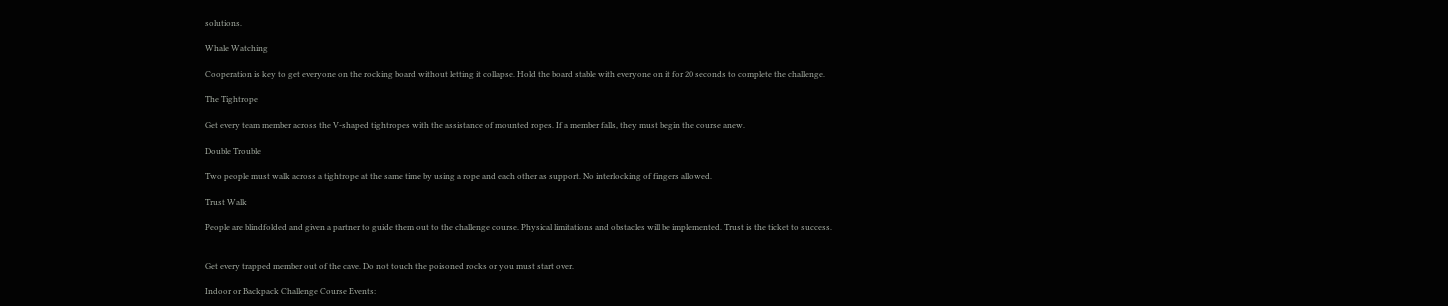solutions.

Whale Watching

Cooperation is key to get everyone on the rocking board without letting it collapse. Hold the board stable with everyone on it for 20 seconds to complete the challenge.

The Tightrope

Get every team member across the V-shaped tightropes with the assistance of mounted ropes. If a member falls, they must begin the course anew.

Double Trouble

Two people must walk across a tightrope at the same time by using a rope and each other as support. No interlocking of fingers allowed.

Trust Walk

People are blindfolded and given a partner to guide them out to the challenge course. Physical limitations and obstacles will be implemented. Trust is the ticket to success.


Get every trapped member out of the cave. Do not touch the poisoned rocks or you must start over.

Indoor or Backpack Challenge Course Events: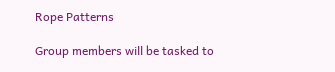Rope Patterns

Group members will be tasked to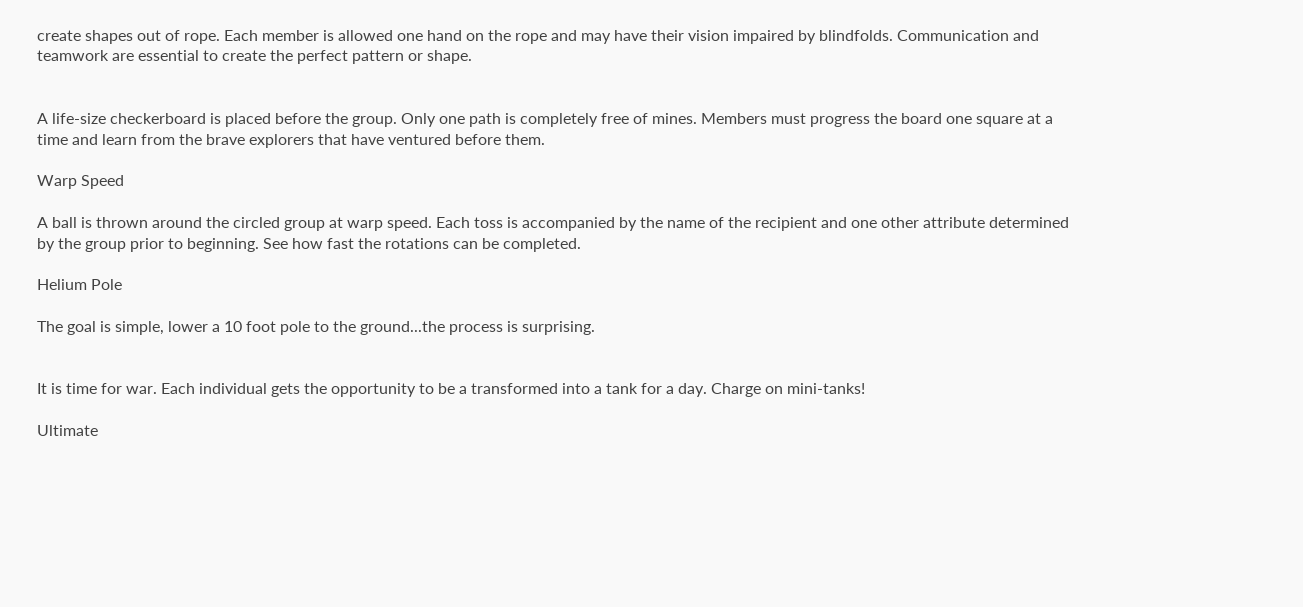create shapes out of rope. Each member is allowed one hand on the rope and may have their vision impaired by blindfolds. Communication and teamwork are essential to create the perfect pattern or shape.


A life-size checkerboard is placed before the group. Only one path is completely free of mines. Members must progress the board one square at a time and learn from the brave explorers that have ventured before them.

Warp Speed

A ball is thrown around the circled group at warp speed. Each toss is accompanied by the name of the recipient and one other attribute determined by the group prior to beginning. See how fast the rotations can be completed.

Helium Pole

The goal is simple, lower a 10 foot pole to the ground...the process is surprising.


It is time for war. Each individual gets the opportunity to be a transformed into a tank for a day. Charge on mini-tanks!

Ultimate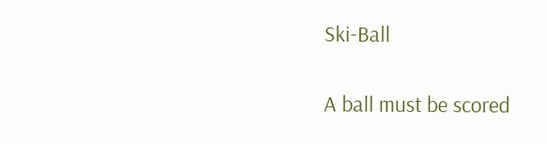Ski-Ball

A ball must be scored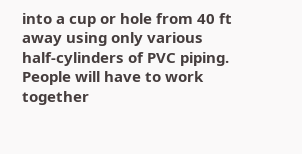into a cup or hole from 40 ft away using only various half-cylinders of PVC piping. People will have to work together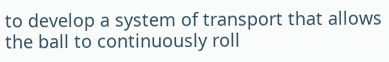to develop a system of transport that allows the ball to continuously roll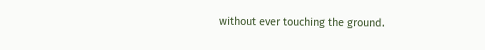without ever touching the ground.